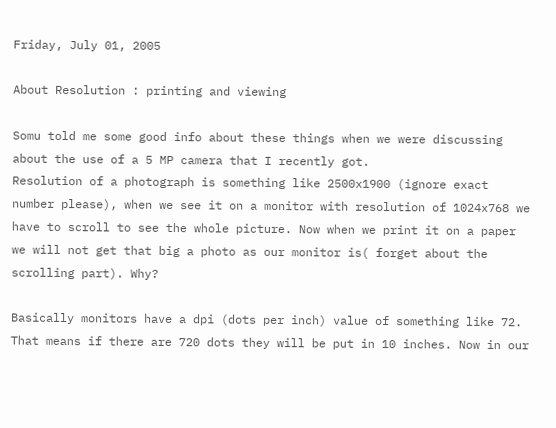Friday, July 01, 2005

About Resolution : printing and viewing

Somu told me some good info about these things when we were discussing
about the use of a 5 MP camera that I recently got.
Resolution of a photograph is something like 2500x1900 (ignore exact
number please), when we see it on a monitor with resolution of 1024x768 we
have to scroll to see the whole picture. Now when we print it on a paper
we will not get that big a photo as our monitor is( forget about the
scrolling part). Why?

Basically monitors have a dpi (dots per inch) value of something like 72.
That means if there are 720 dots they will be put in 10 inches. Now in our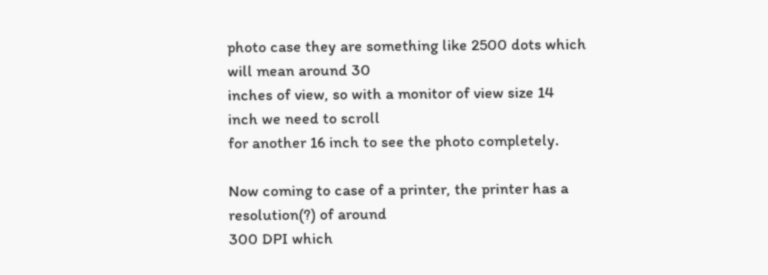photo case they are something like 2500 dots which will mean around 30
inches of view, so with a monitor of view size 14 inch we need to scroll
for another 16 inch to see the photo completely.

Now coming to case of a printer, the printer has a resolution(?) of around
300 DPI which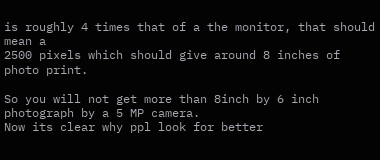is roughly 4 times that of a the monitor, that should mean a
2500 pixels which should give around 8 inches of photo print.

So you will not get more than 8inch by 6 inch photograph by a 5 MP camera.
Now its clear why ppl look for better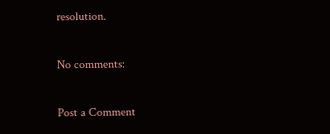resolution.

No comments:

Post a Comment